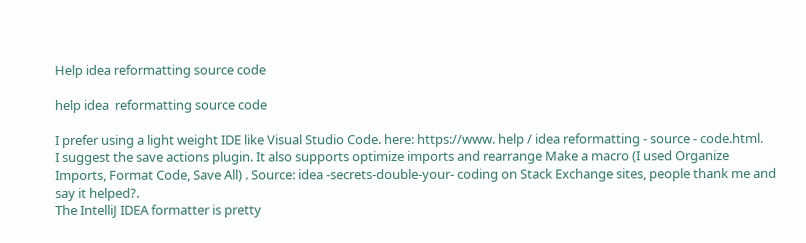Help idea reformatting source code

help idea  reformatting source code

I prefer using a light weight IDE like Visual Studio Code. here: https://www. help / idea reformatting - source - code.html.
I suggest the save actions plugin. It also supports optimize imports and rearrange Make a macro (I used Organize Imports, Format Code, Save All) . Source: idea -secrets-double-your- coding on Stack Exchange sites, people thank me and say it helped?.
The IntelliJ IDEA formatter is pretty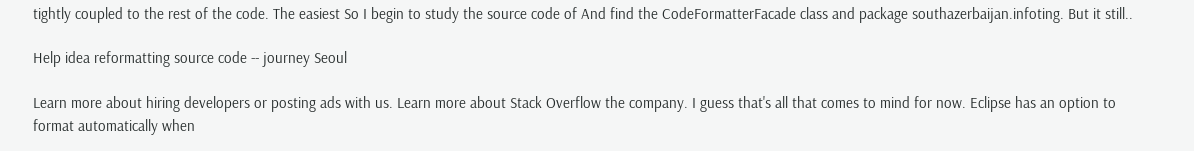tightly coupled to the rest of the code. The easiest So I begin to study the source code of And find the CodeFormatterFacade class and package southazerbaijan.infoting. But it still..

Help idea reformatting source code -- journey Seoul

Learn more about hiring developers or posting ads with us. Learn more about Stack Overflow the company. I guess that's all that comes to mind for now. Eclipse has an option to format automatically when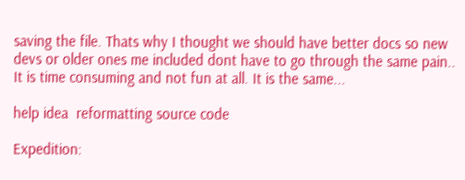saving the file. Thats why I thought we should have better docs so new devs or older ones me included dont have to go through the same pain.. It is time consuming and not fun at all. It is the same...

help idea  reformatting source code

Expedition: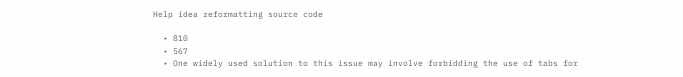Help idea reformatting source code

  • 810
  • 567
  • One widely used solution to this issue may involve forbidding the use of tabs for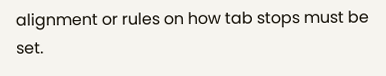alignment or rules on how tab stops must be set.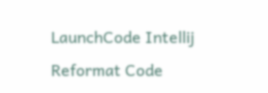LaunchCode Intellij Reformat Code